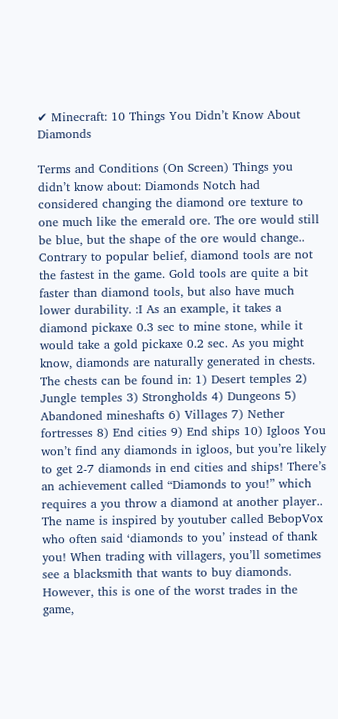✔ Minecraft: 10 Things You Didn’t Know About Diamonds

Terms and Conditions (On Screen) Things you didn’t know about: Diamonds Notch had considered changing the diamond ore texture to one much like the emerald ore. The ore would still be blue, but the shape of the ore would change.. Contrary to popular belief, diamond tools are not the fastest in the game. Gold tools are quite a bit faster than diamond tools, but also have much lower durability. :I As an example, it takes a diamond pickaxe 0.3 sec to mine stone, while it would take a gold pickaxe 0.2 sec. As you might know, diamonds are naturally generated in chests. The chests can be found in: 1) Desert temples 2) Jungle temples 3) Strongholds 4) Dungeons 5) Abandoned mineshafts 6) Villages 7) Nether fortresses 8) End cities 9) End ships 10) Igloos You won’t find any diamonds in igloos, but you’re likely to get 2-7 diamonds in end cities and ships! There’s an achievement called “Diamonds to you!” which requires a you throw a diamond at another player.. The name is inspired by youtuber called BebopVox who often said ‘diamonds to you’ instead of thank you! When trading with villagers, you’ll sometimes see a blacksmith that wants to buy diamonds. However, this is one of the worst trades in the game,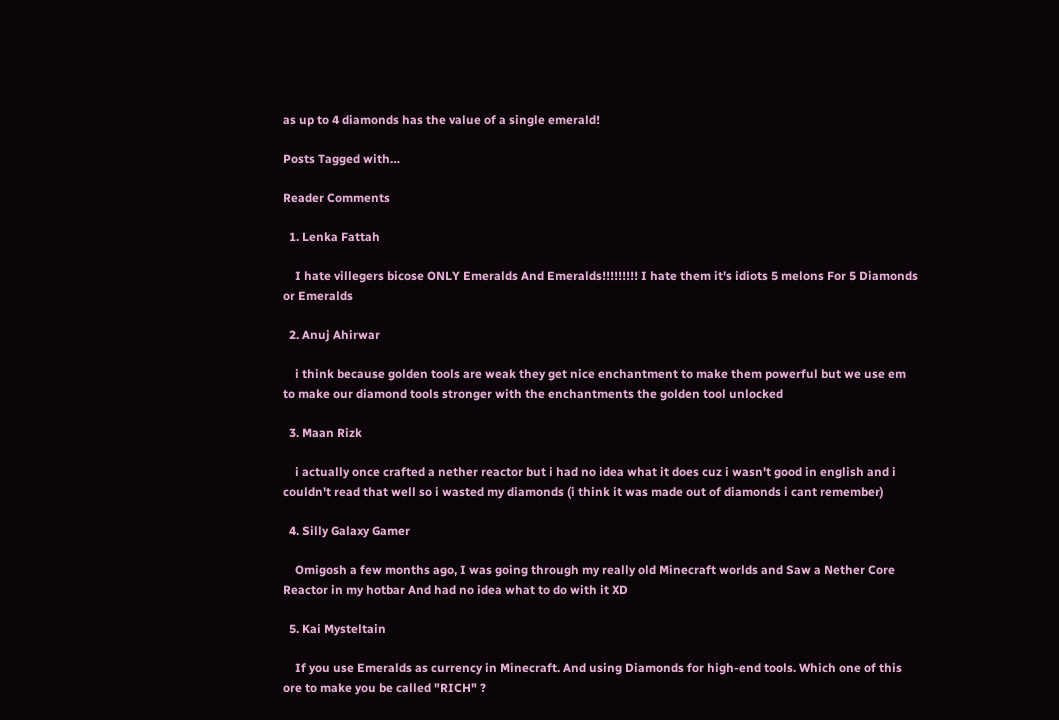as up to 4 diamonds has the value of a single emerald!

Posts Tagged with…

Reader Comments

  1. Lenka Fattah

    I hate villegers bicose ONLY Emeralds And Emeralds!!!!!!!!! I hate them it's idiots 5 melons For 5 Diamonds or Emeralds

  2. Anuj Ahirwar

    i think because golden tools are weak they get nice enchantment to make them powerful but we use em to make our diamond tools stronger with the enchantments the golden tool unlocked

  3. Maan Rizk

    i actually once crafted a nether reactor but i had no idea what it does cuz i wasn't good in english and i couldn't read that well so i wasted my diamonds (i think it was made out of diamonds i cant remember)

  4. Silly Galaxy Gamer

    Omigosh a few months ago, I was going through my really old Minecraft worlds and Saw a Nether Core Reactor in my hotbar And had no idea what to do with it XD

  5. Kai Mysteltain

    If you use Emeralds as currency in Minecraft. And using Diamonds for high-end tools. Which one of this ore to make you be called "RICH" ?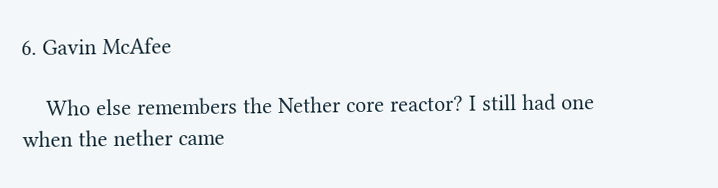6. Gavin McAfee

    Who else remembers the Nether core reactor? I still had one when the nether came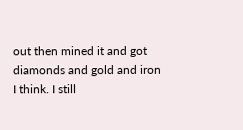out then mined it and got diamonds and gold and iron I think. I still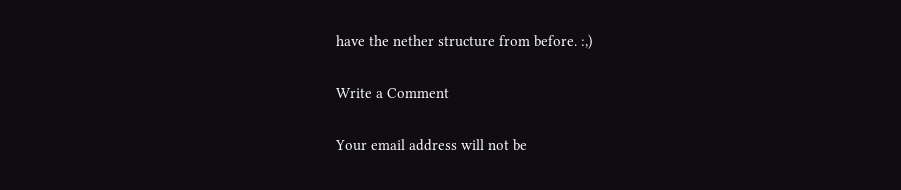have the nether structure from before. :,)

Write a Comment

Your email address will not be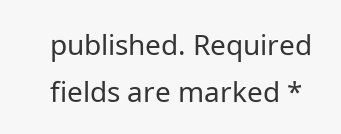published. Required fields are marked *